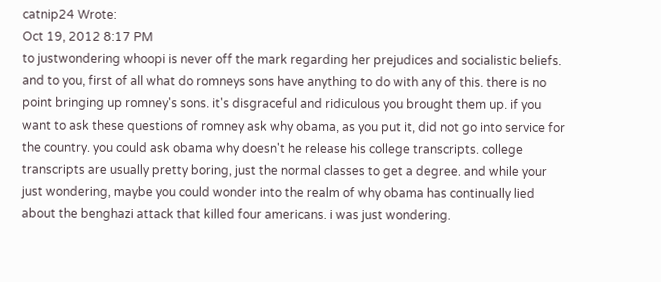catnip24 Wrote:
Oct 19, 2012 8:17 PM
to justwondering whoopi is never off the mark regarding her prejudices and socialistic beliefs. and to you, first of all what do romneys sons have anything to do with any of this. there is no point bringing up romney's sons. it's disgraceful and ridiculous you brought them up. if you want to ask these questions of romney ask why obama, as you put it, did not go into service for the country. you could ask obama why doesn't he release his college transcripts. college transcripts are usually pretty boring, just the normal classes to get a degree. and while your just wondering, maybe you could wonder into the realm of why obama has continually lied about the benghazi attack that killed four americans. i was just wondering.